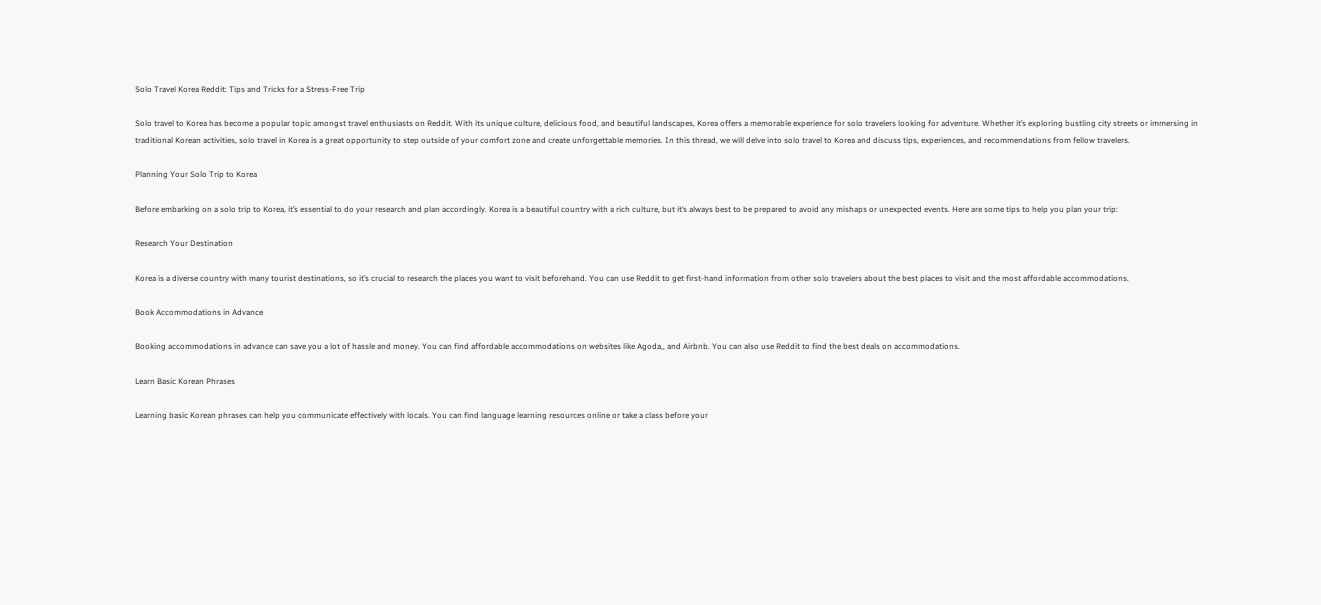Solo Travel Korea Reddit: Tips and Tricks for a Stress-Free Trip

Solo travel to Korea has become a popular topic amongst travel enthusiasts on Reddit. With its unique culture, delicious food, and beautiful landscapes, Korea offers a memorable experience for solo travelers looking for adventure. Whether it’s exploring bustling city streets or immersing in traditional Korean activities, solo travel in Korea is a great opportunity to step outside of your comfort zone and create unforgettable memories. In this thread, we will delve into solo travel to Korea and discuss tips, experiences, and recommendations from fellow travelers.

Planning Your Solo Trip to Korea

Before embarking on a solo trip to Korea, it’s essential to do your research and plan accordingly. Korea is a beautiful country with a rich culture, but it’s always best to be prepared to avoid any mishaps or unexpected events. Here are some tips to help you plan your trip:

Research Your Destination

Korea is a diverse country with many tourist destinations, so it’s crucial to research the places you want to visit beforehand. You can use Reddit to get first-hand information from other solo travelers about the best places to visit and the most affordable accommodations.

Book Accommodations in Advance

Booking accommodations in advance can save you a lot of hassle and money. You can find affordable accommodations on websites like Agoda,, and Airbnb. You can also use Reddit to find the best deals on accommodations.

Learn Basic Korean Phrases

Learning basic Korean phrases can help you communicate effectively with locals. You can find language learning resources online or take a class before your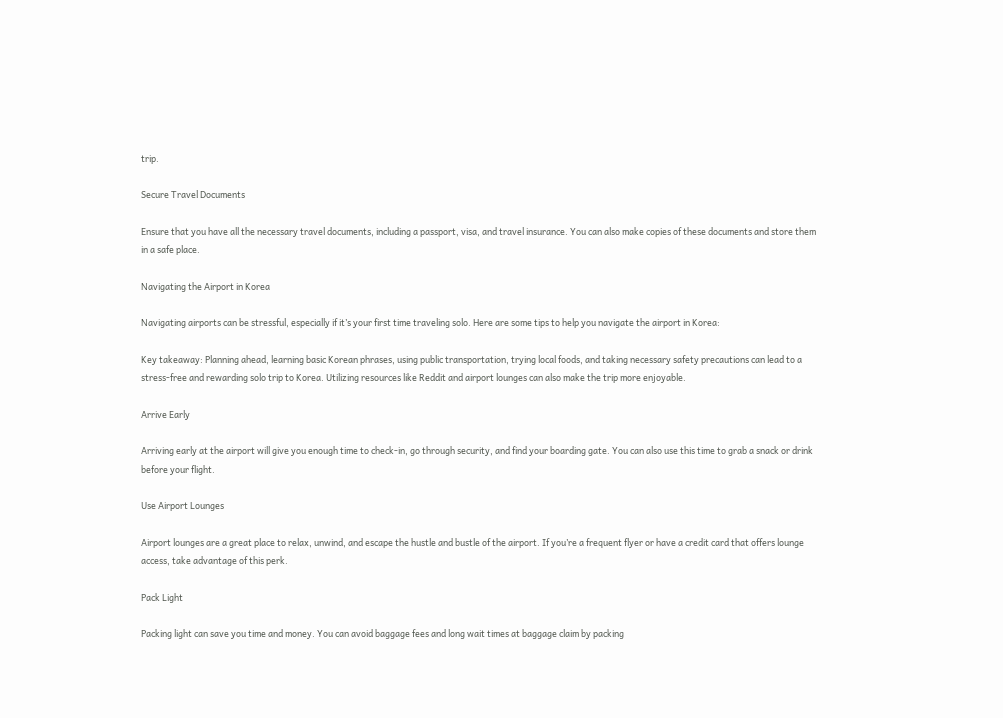trip.

Secure Travel Documents

Ensure that you have all the necessary travel documents, including a passport, visa, and travel insurance. You can also make copies of these documents and store them in a safe place.

Navigating the Airport in Korea

Navigating airports can be stressful, especially if it’s your first time traveling solo. Here are some tips to help you navigate the airport in Korea:

Key takeaway: Planning ahead, learning basic Korean phrases, using public transportation, trying local foods, and taking necessary safety precautions can lead to a stress-free and rewarding solo trip to Korea. Utilizing resources like Reddit and airport lounges can also make the trip more enjoyable.

Arrive Early

Arriving early at the airport will give you enough time to check-in, go through security, and find your boarding gate. You can also use this time to grab a snack or drink before your flight.

Use Airport Lounges

Airport lounges are a great place to relax, unwind, and escape the hustle and bustle of the airport. If you’re a frequent flyer or have a credit card that offers lounge access, take advantage of this perk.

Pack Light

Packing light can save you time and money. You can avoid baggage fees and long wait times at baggage claim by packing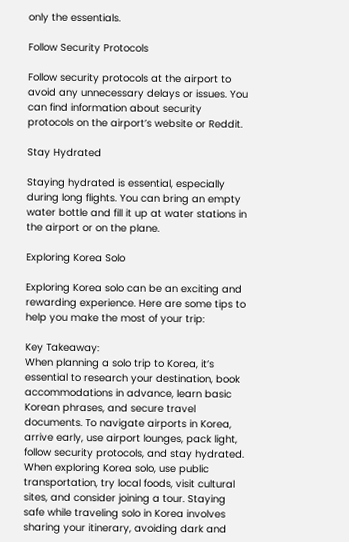only the essentials.

Follow Security Protocols

Follow security protocols at the airport to avoid any unnecessary delays or issues. You can find information about security protocols on the airport’s website or Reddit.

Stay Hydrated

Staying hydrated is essential, especially during long flights. You can bring an empty water bottle and fill it up at water stations in the airport or on the plane.

Exploring Korea Solo

Exploring Korea solo can be an exciting and rewarding experience. Here are some tips to help you make the most of your trip:

Key Takeaway:
When planning a solo trip to Korea, it’s essential to research your destination, book accommodations in advance, learn basic Korean phrases, and secure travel documents. To navigate airports in Korea, arrive early, use airport lounges, pack light, follow security protocols, and stay hydrated. When exploring Korea solo, use public transportation, try local foods, visit cultural sites, and consider joining a tour. Staying safe while traveling solo in Korea involves sharing your itinerary, avoiding dark and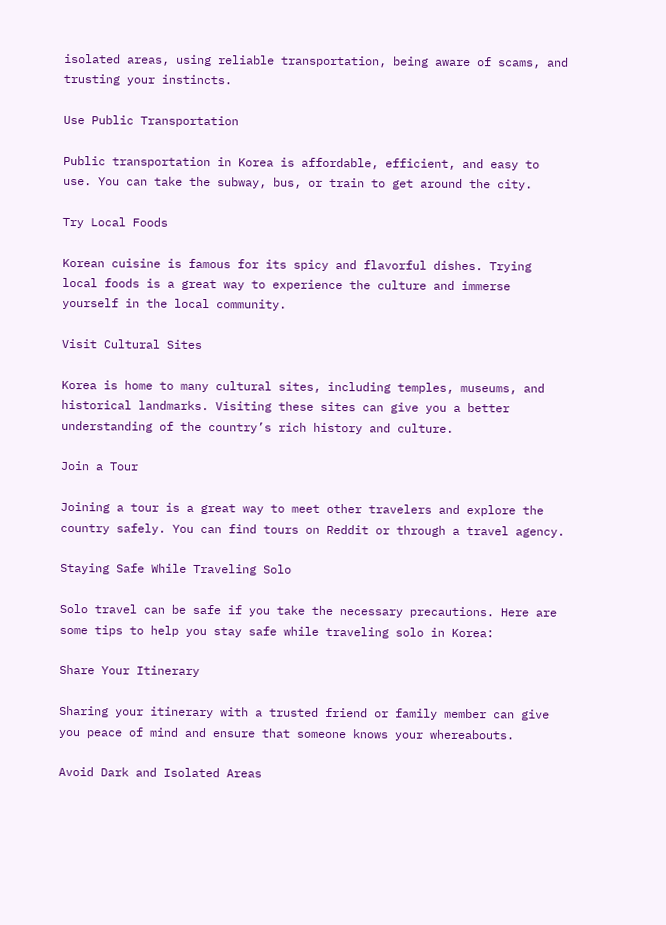isolated areas, using reliable transportation, being aware of scams, and trusting your instincts.

Use Public Transportation

Public transportation in Korea is affordable, efficient, and easy to use. You can take the subway, bus, or train to get around the city.

Try Local Foods

Korean cuisine is famous for its spicy and flavorful dishes. Trying local foods is a great way to experience the culture and immerse yourself in the local community.

Visit Cultural Sites

Korea is home to many cultural sites, including temples, museums, and historical landmarks. Visiting these sites can give you a better understanding of the country’s rich history and culture.

Join a Tour

Joining a tour is a great way to meet other travelers and explore the country safely. You can find tours on Reddit or through a travel agency.

Staying Safe While Traveling Solo

Solo travel can be safe if you take the necessary precautions. Here are some tips to help you stay safe while traveling solo in Korea:

Share Your Itinerary

Sharing your itinerary with a trusted friend or family member can give you peace of mind and ensure that someone knows your whereabouts.

Avoid Dark and Isolated Areas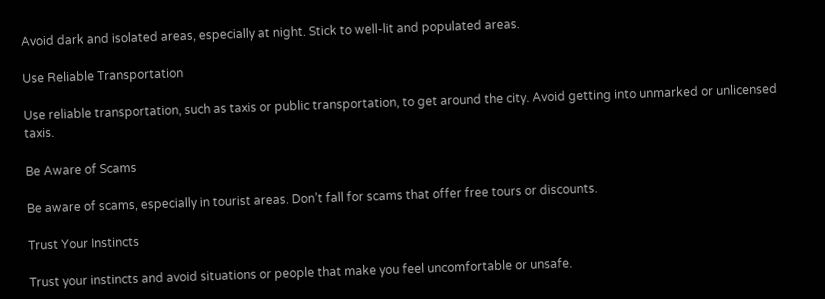Avoid dark and isolated areas, especially at night. Stick to well-lit and populated areas.

Use Reliable Transportation

Use reliable transportation, such as taxis or public transportation, to get around the city. Avoid getting into unmarked or unlicensed taxis.

Be Aware of Scams

Be aware of scams, especially in tourist areas. Don’t fall for scams that offer free tours or discounts.

Trust Your Instincts

Trust your instincts and avoid situations or people that make you feel uncomfortable or unsafe.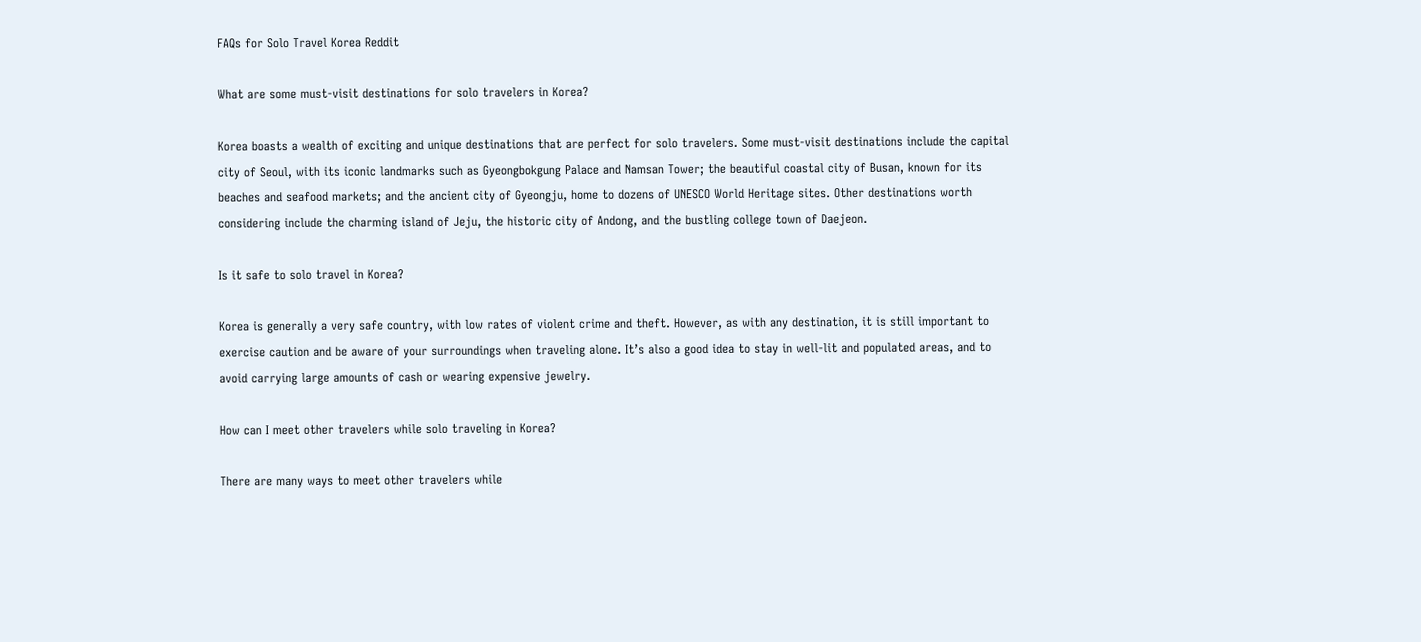FAQs for Solo Travel Korea Reddit

What are some must-visit destinations for solo travelers in Korea?

Korea boasts a wealth of exciting and unique destinations that are perfect for solo travelers. Some must-visit destinations include the capital city of Seoul, with its iconic landmarks such as Gyeongbokgung Palace and Namsan Tower; the beautiful coastal city of Busan, known for its beaches and seafood markets; and the ancient city of Gyeongju, home to dozens of UNESCO World Heritage sites. Other destinations worth considering include the charming island of Jeju, the historic city of Andong, and the bustling college town of Daejeon.

Is it safe to solo travel in Korea?

Korea is generally a very safe country, with low rates of violent crime and theft. However, as with any destination, it is still important to exercise caution and be aware of your surroundings when traveling alone. It’s also a good idea to stay in well-lit and populated areas, and to avoid carrying large amounts of cash or wearing expensive jewelry.

How can I meet other travelers while solo traveling in Korea?

There are many ways to meet other travelers while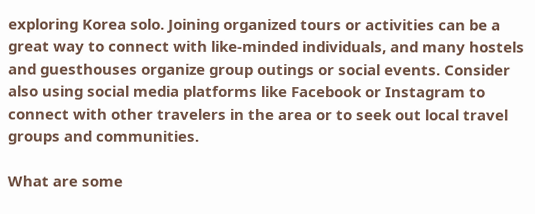exploring Korea solo. Joining organized tours or activities can be a great way to connect with like-minded individuals, and many hostels and guesthouses organize group outings or social events. Consider also using social media platforms like Facebook or Instagram to connect with other travelers in the area or to seek out local travel groups and communities.

What are some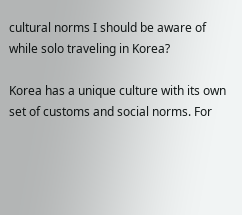cultural norms I should be aware of while solo traveling in Korea?

Korea has a unique culture with its own set of customs and social norms. For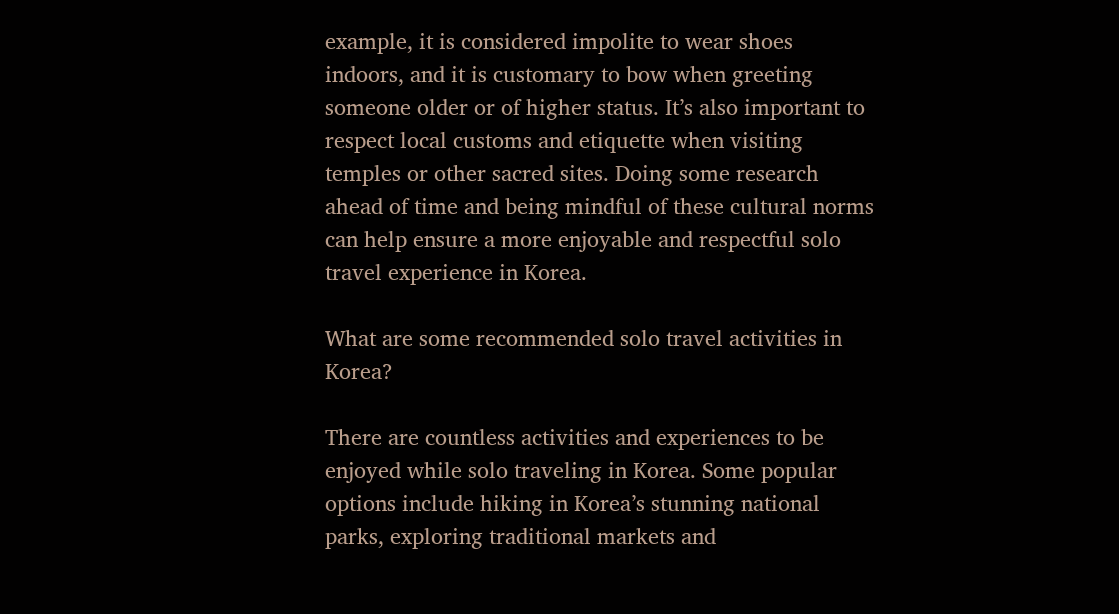example, it is considered impolite to wear shoes indoors, and it is customary to bow when greeting someone older or of higher status. It’s also important to respect local customs and etiquette when visiting temples or other sacred sites. Doing some research ahead of time and being mindful of these cultural norms can help ensure a more enjoyable and respectful solo travel experience in Korea.

What are some recommended solo travel activities in Korea?

There are countless activities and experiences to be enjoyed while solo traveling in Korea. Some popular options include hiking in Korea’s stunning national parks, exploring traditional markets and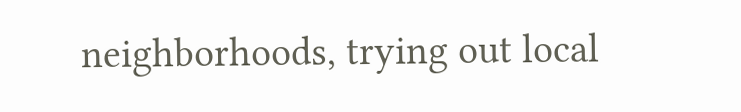neighborhoods, trying out local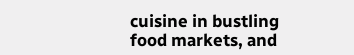cuisine in bustling food markets, and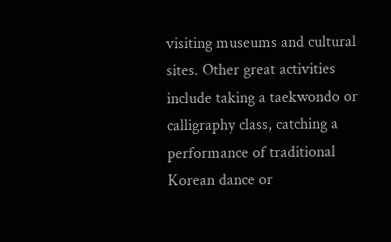visiting museums and cultural sites. Other great activities include taking a taekwondo or calligraphy class, catching a performance of traditional Korean dance or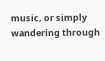music, or simply wandering through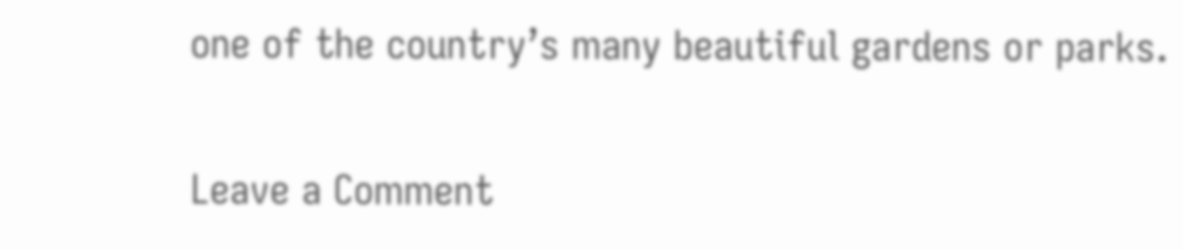one of the country’s many beautiful gardens or parks.

Leave a Comment